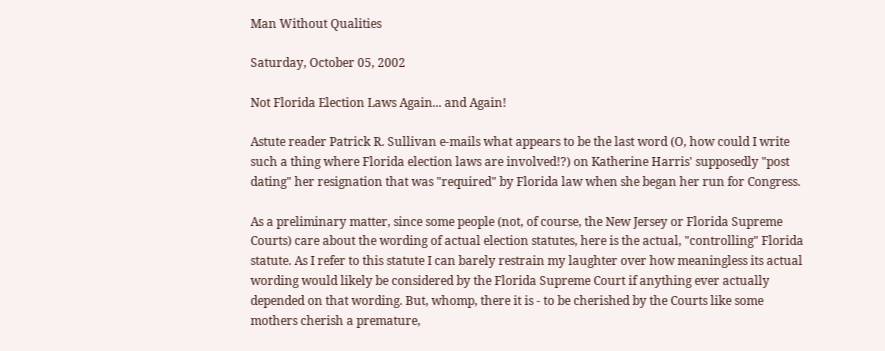Man Without Qualities

Saturday, October 05, 2002

Not Florida Election Laws Again... and Again!

Astute reader Patrick R. Sullivan e-mails what appears to be the last word (O, how could I write such a thing where Florida election laws are involved!?) on Katherine Harris' supposedly "post dating" her resignation that was "required" by Florida law when she began her run for Congress.

As a preliminary matter, since some people (not, of course, the New Jersey or Florida Supreme Courts) care about the wording of actual election statutes, here is the actual, "controlling" Florida statute. As I refer to this statute I can barely restrain my laughter over how meaningless its actual wording would likely be considered by the Florida Supreme Court if anything ever actually depended on that wording. But, whomp, there it is - to be cherished by the Courts like some mothers cherish a premature,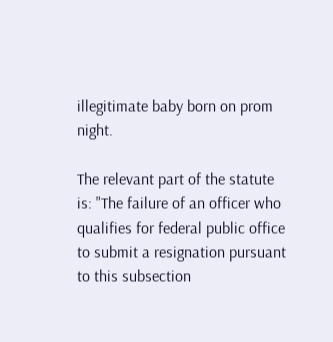illegitimate baby born on prom night.

The relevant part of the statute is: "The failure of an officer who qualifies for federal public office to submit a resignation pursuant to this subsection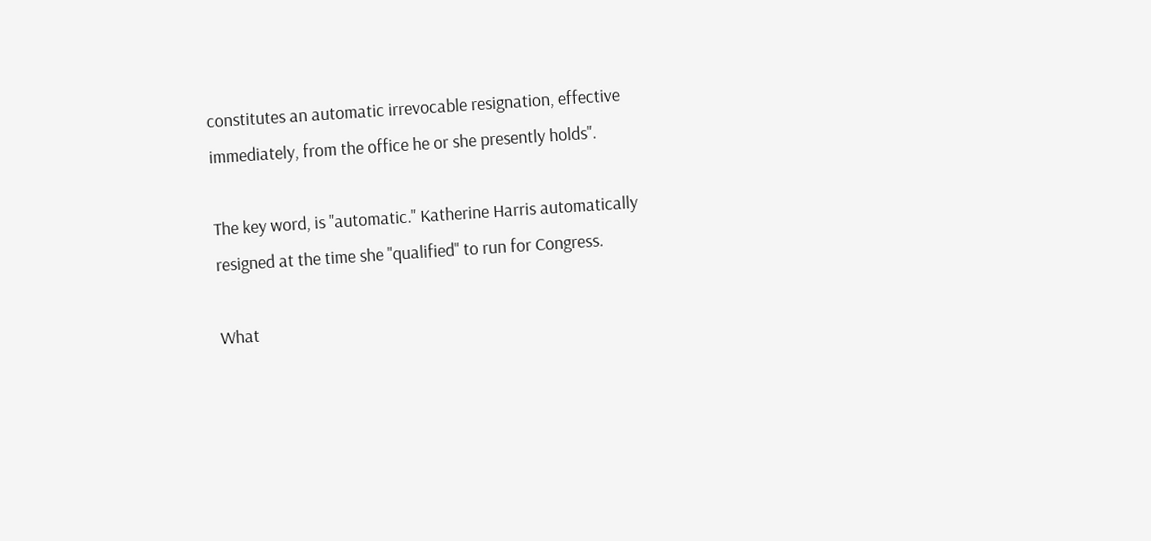constitutes an automatic irrevocable resignation, effective immediately, from the office he or she presently holds".

The key word, is "automatic." Katherine Harris automatically resigned at the time she "qualified" to run for Congress.

What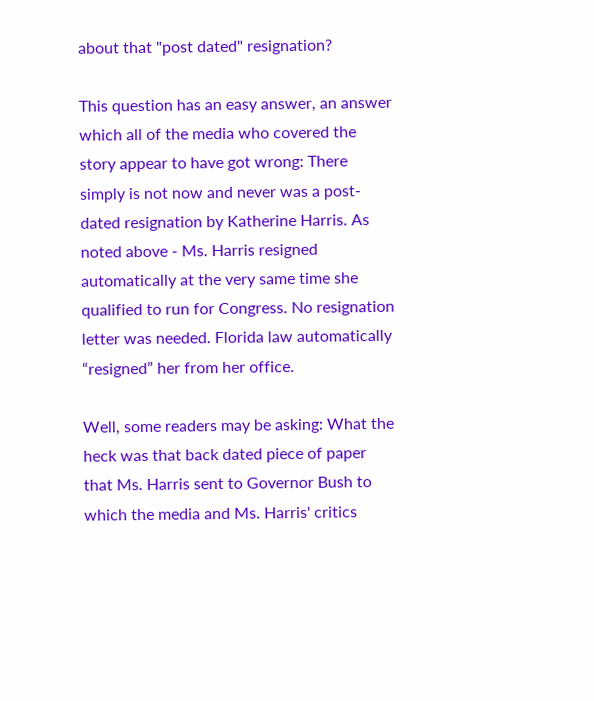about that "post dated" resignation?

This question has an easy answer, an answer which all of the media who covered the story appear to have got wrong: There simply is not now and never was a post-dated resignation by Katherine Harris. As noted above - Ms. Harris resigned automatically at the very same time she qualified to run for Congress. No resignation letter was needed. Florida law automatically “resigned” her from her office.

Well, some readers may be asking: What the heck was that back dated piece of paper that Ms. Harris sent to Governor Bush to which the media and Ms. Harris' critics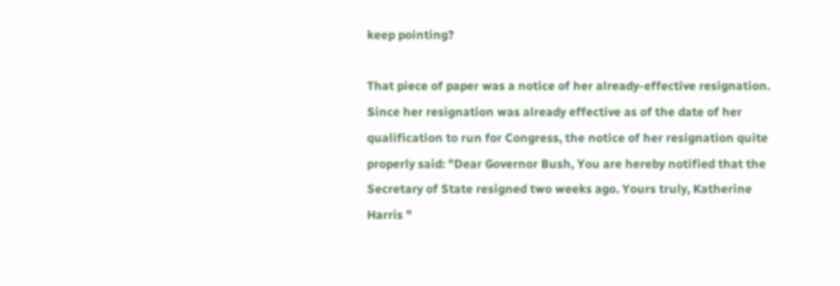keep pointing?

That piece of paper was a notice of her already-effective resignation. Since her resignation was already effective as of the date of her qualification to run for Congress, the notice of her resignation quite properly said: "Dear Governor Bush, You are hereby notified that the Secretary of State resigned two weeks ago. Yours truly, Katherine Harris "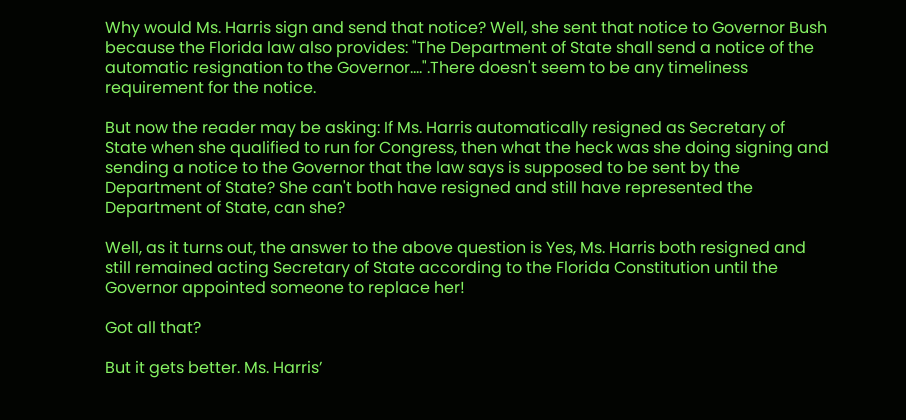Why would Ms. Harris sign and send that notice? Well, she sent that notice to Governor Bush because the Florida law also provides: "The Department of State shall send a notice of the automatic resignation to the Governor....".There doesn't seem to be any timeliness requirement for the notice.

But now the reader may be asking: If Ms. Harris automatically resigned as Secretary of State when she qualified to run for Congress, then what the heck was she doing signing and sending a notice to the Governor that the law says is supposed to be sent by the Department of State? She can't both have resigned and still have represented the Department of State, can she?

Well, as it turns out, the answer to the above question is Yes, Ms. Harris both resigned and still remained acting Secretary of State according to the Florida Constitution until the Governor appointed someone to replace her!

Got all that?

But it gets better. Ms. Harris’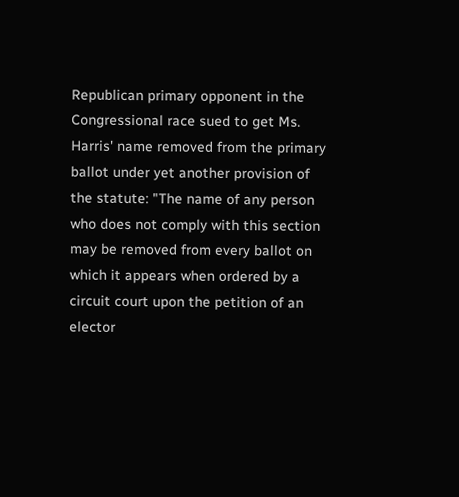Republican primary opponent in the Congressional race sued to get Ms. Harris' name removed from the primary ballot under yet another provision of the statute: "The name of any person who does not comply with this section may be removed from every ballot on which it appears when ordered by a circuit court upon the petition of an elector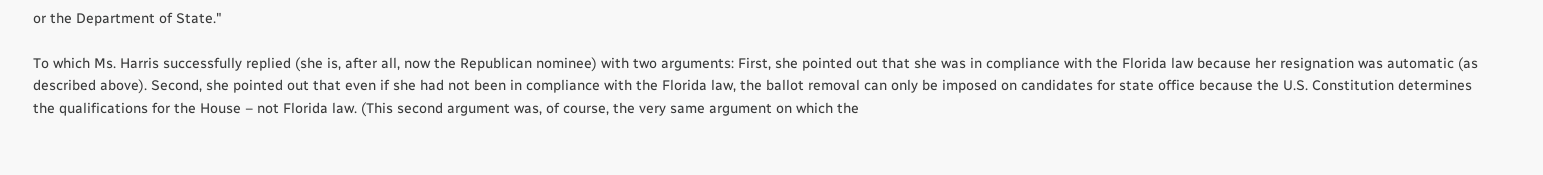or the Department of State."

To which Ms. Harris successfully replied (she is, after all, now the Republican nominee) with two arguments: First, she pointed out that she was in compliance with the Florida law because her resignation was automatic (as described above). Second, she pointed out that even if she had not been in compliance with the Florida law, the ballot removal can only be imposed on candidates for state office because the U.S. Constitution determines the qualifications for the House – not Florida law. (This second argument was, of course, the very same argument on which the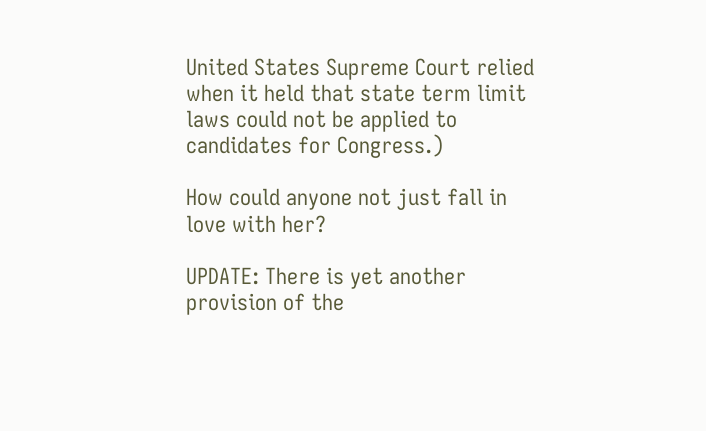United States Supreme Court relied when it held that state term limit laws could not be applied to candidates for Congress.)

How could anyone not just fall in love with her?

UPDATE: There is yet another provision of the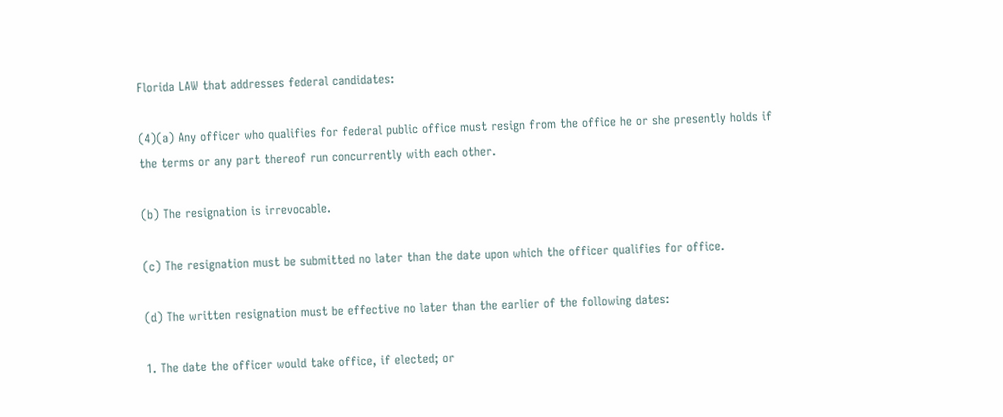Florida LAW that addresses federal candidates:

(4)(a) Any officer who qualifies for federal public office must resign from the office he or she presently holds if the terms or any part thereof run concurrently with each other.

(b) The resignation is irrevocable.

(c) The resignation must be submitted no later than the date upon which the officer qualifies for office.

(d) The written resignation must be effective no later than the earlier of the following dates:

1. The date the officer would take office, if elected; or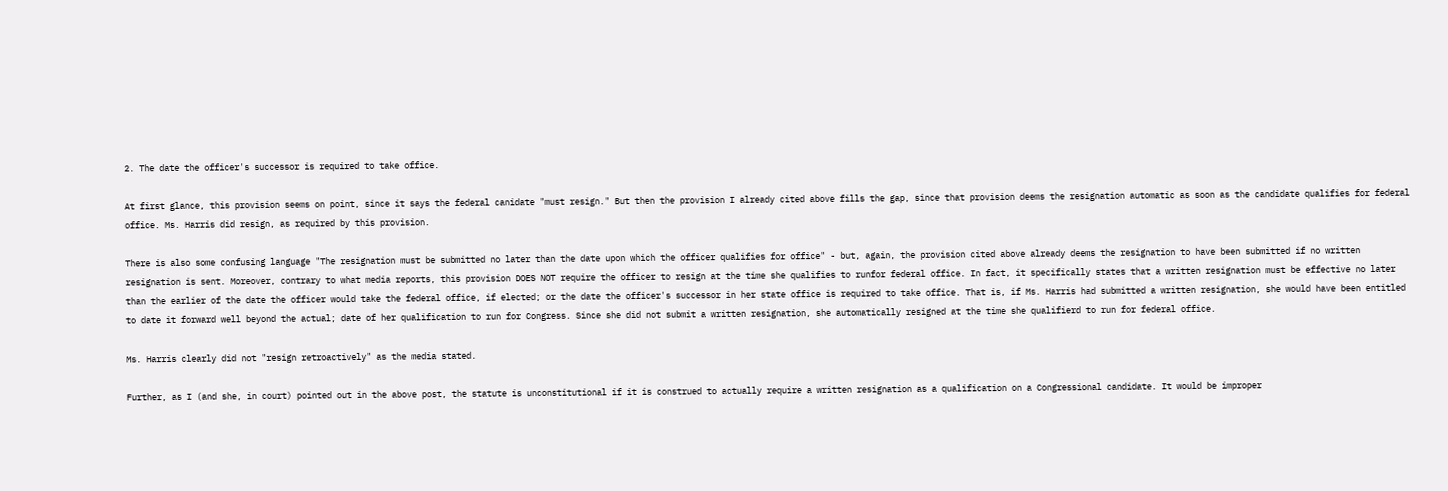2. The date the officer's successor is required to take office.

At first glance, this provision seems on point, since it says the federal canidate "must resign." But then the provision I already cited above fills the gap, since that provision deems the resignation automatic as soon as the candidate qualifies for federal office. Ms. Harris did resign, as required by this provision.

There is also some confusing language "The resignation must be submitted no later than the date upon which the officer qualifies for office" - but, again, the provision cited above already deems the resignation to have been submitted if no written resignation is sent. Moreover, contrary to what media reports, this provision DOES NOT require the officer to resign at the time she qualifies to runfor federal office. In fact, it specifically states that a written resignation must be effective no later than the earlier of the date the officer would take the federal office, if elected; or the date the officer's successor in her state office is required to take office. That is, if Ms. Harris had submitted a written resignation, she would have been entitled to date it forward well beyond the actual; date of her qualification to run for Congress. Since she did not submit a written resignation, she automatically resigned at the time she qualifierd to run for federal office.

Ms. Harris clearly did not "resign retroactively" as the media stated.

Further, as I (and she, in court) pointed out in the above post, the statute is unconstitutional if it is construed to actually require a written resignation as a qualification on a Congressional candidate. It would be improper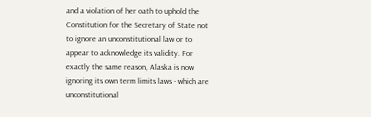and a violation of her oath to uphold the Constitution for the Secretary of State not to ignore an unconstitutional law or to appear to acknowledge its validity. For exactly the same reason, Alaska is now ignoring its own term limits laws - which are unconstitutional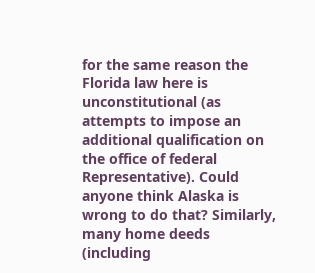for the same reason the Florida law here is unconstitutional (as attempts to impose an additional qualification on the office of federal Representative). Could anyone think Alaska is wrong to do that? Similarly, many home deeds (including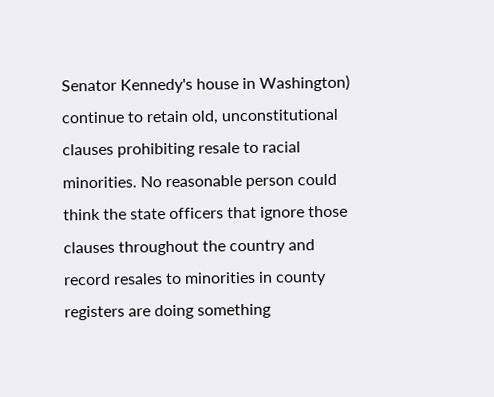Senator Kennedy's house in Washington) continue to retain old, unconstitutional clauses prohibiting resale to racial minorities. No reasonable person could think the state officers that ignore those clauses throughout the country and record resales to minorities in county registers are doing something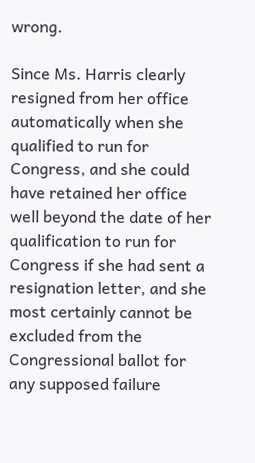wrong.

Since Ms. Harris clearly resigned from her office automatically when she qualified to run for Congress, and she could have retained her office well beyond the date of her qualification to run for Congress if she had sent a resignation letter, and she most certainly cannot be excluded from the Congressional ballot for any supposed failure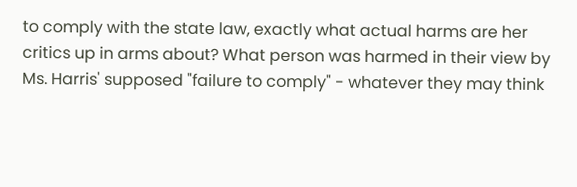to comply with the state law, exactly what actual harms are her critics up in arms about? What person was harmed in their view by Ms. Harris' supposed "failure to comply" - whatever they may think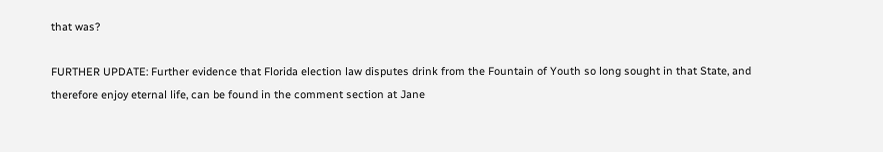that was?

FURTHER UPDATE: Further evidence that Florida election law disputes drink from the Fountain of Youth so long sought in that State, and therefore enjoy eternal life, can be found in the comment section at Jane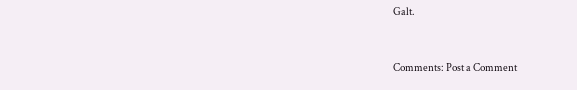Galt.


Comments: Post a Comment